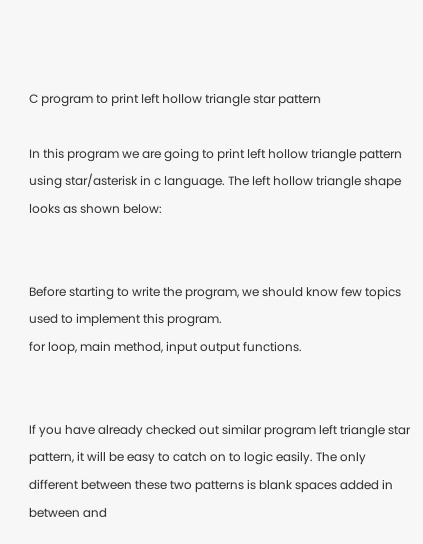C program to print left hollow triangle star pattern

In this program we are going to print left hollow triangle pattern using star/asterisk in c language. The left hollow triangle shape looks as shown below:


Before starting to write the program, we should know few topics used to implement this program.
for loop, main method, input output functions.


If you have already checked out similar program left triangle star pattern, it will be easy to catch on to logic easily. The only different between these two patterns is blank spaces added in between and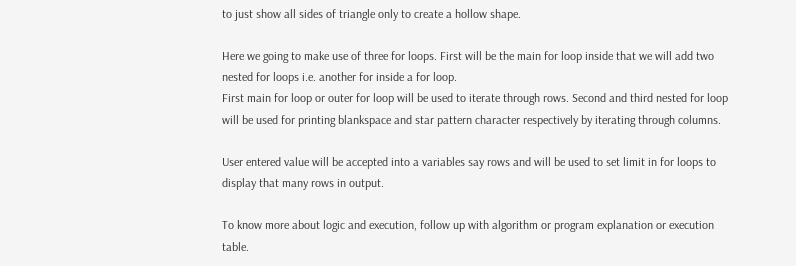to just show all sides of triangle only to create a hollow shape.

Here we going to make use of three for loops. First will be the main for loop inside that we will add two nested for loops i.e. another for inside a for loop.
First main for loop or outer for loop will be used to iterate through rows. Second and third nested for loop will be used for printing blankspace and star pattern character respectively by iterating through columns.

User entered value will be accepted into a variables say rows and will be used to set limit in for loops to display that many rows in output.

To know more about logic and execution, follow up with algorithm or program explanation or execution table.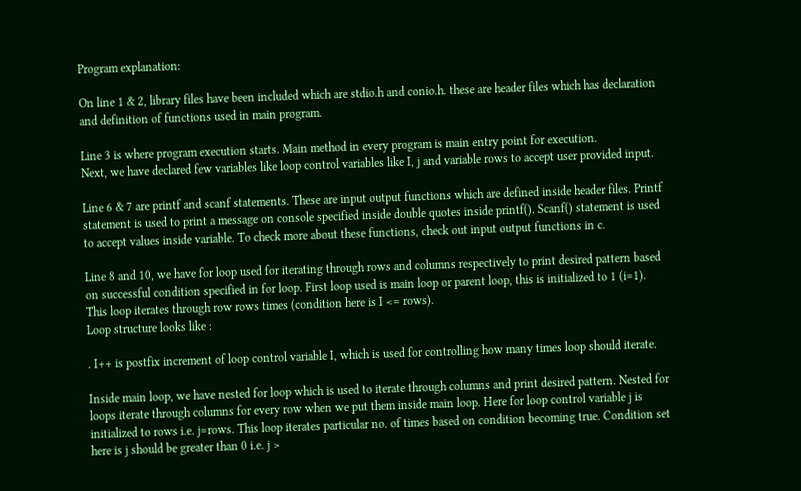Program explanation:

On line 1 & 2, library files have been included which are stdio.h and conio.h. these are header files which has declaration and definition of functions used in main program.

Line 3 is where program execution starts. Main method in every program is main entry point for execution.
Next, we have declared few variables like loop control variables like I, j and variable rows to accept user provided input.

Line 6 & 7 are printf and scanf statements. These are input output functions which are defined inside header files. Printf statement is used to print a message on console specified inside double quotes inside printf(). Scanf() statement is used to accept values inside variable. To check more about these functions, check out input output functions in c.

Line 8 and 10, we have for loop used for iterating through rows and columns respectively to print desired pattern based on successful condition specified in for loop. First loop used is main loop or parent loop, this is initialized to 1 (i=1). This loop iterates through row rows times (condition here is I <= rows).
Loop structure looks like :

. I++ is postfix increment of loop control variable I, which is used for controlling how many times loop should iterate.

Inside main loop, we have nested for loop which is used to iterate through columns and print desired pattern. Nested for loops iterate through columns for every row when we put them inside main loop. Here for loop control variable j is initialized to rows i.e. j=rows. This loop iterates particular no. of times based on condition becoming true. Condition set here is j should be greater than 0 i.e. j >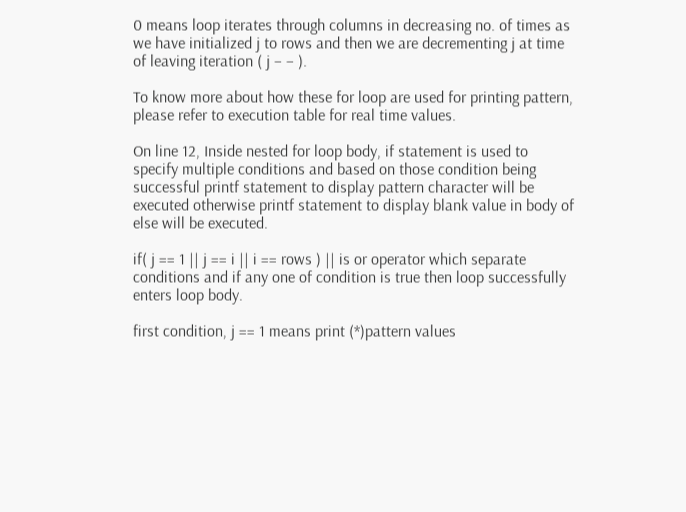0 means loop iterates through columns in decreasing no. of times as we have initialized j to rows and then we are decrementing j at time of leaving iteration ( j – – ).

To know more about how these for loop are used for printing pattern, please refer to execution table for real time values.

On line 12, Inside nested for loop body, if statement is used to specify multiple conditions and based on those condition being successful printf statement to display pattern character will be executed otherwise printf statement to display blank value in body of else will be executed.

if( j == 1 || j == i || i == rows ) || is or operator which separate conditions and if any one of condition is true then loop successfully enters loop body.

first condition, j == 1 means print (*)pattern values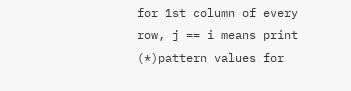for 1st column of every row, j == i means print (*)pattern values for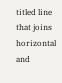titled line that joins horizontal and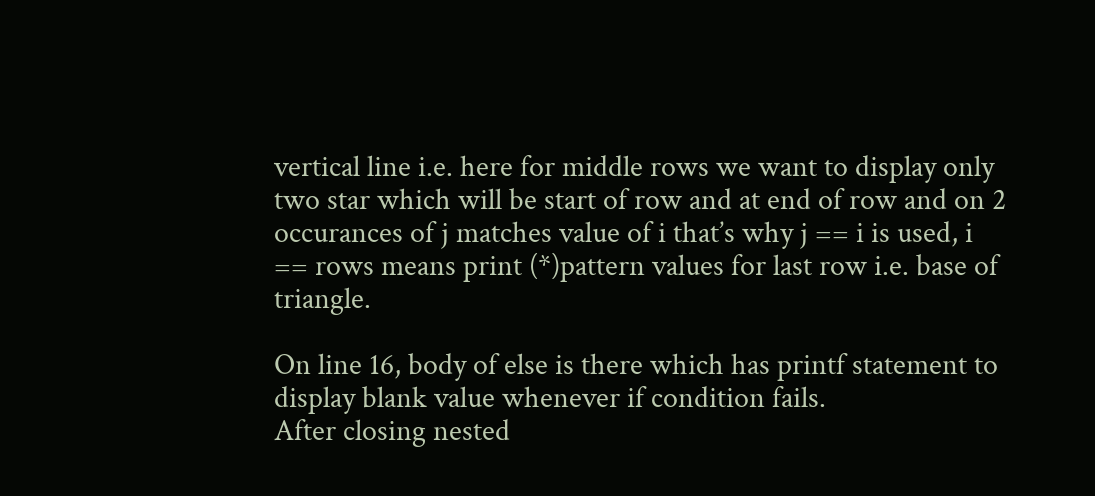vertical line i.e. here for middle rows we want to display only two star which will be start of row and at end of row and on 2 occurances of j matches value of i that’s why j == i is used, i == rows means print (*)pattern values for last row i.e. base of triangle.

On line 16, body of else is there which has printf statement to display blank value whenever if condition fails.
After closing nested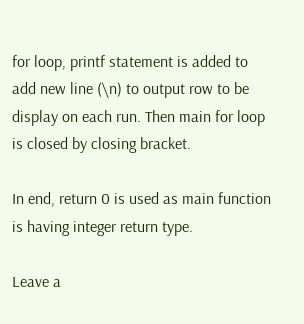for loop, printf statement is added to add new line (\n) to output row to be display on each run. Then main for loop is closed by closing bracket.

In end, return 0 is used as main function is having integer return type.

Leave a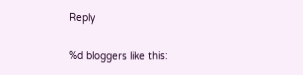Reply

%d bloggers like this: